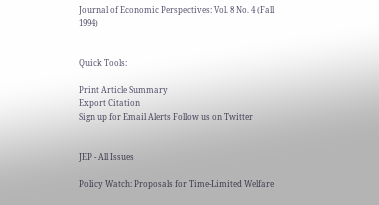Journal of Economic Perspectives: Vol. 8 No. 4 (Fall 1994)


Quick Tools:

Print Article Summary
Export Citation
Sign up for Email Alerts Follow us on Twitter


JEP - All Issues

Policy Watch: Proposals for Time-Limited Welfare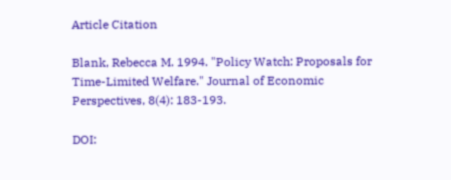Article Citation

Blank, Rebecca M. 1994. "Policy Watch: Proposals for Time-Limited Welfare." Journal of Economic Perspectives, 8(4): 183-193.

DOI: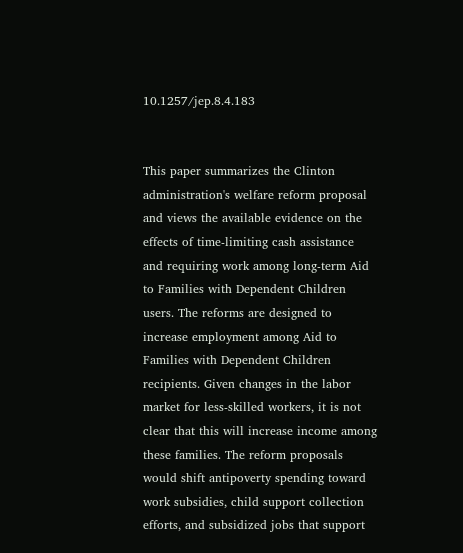10.1257/jep.8.4.183


This paper summarizes the Clinton administration's welfare reform proposal and views the available evidence on the effects of time-limiting cash assistance and requiring work among long-term Aid to Families with Dependent Children users. The reforms are designed to increase employment among Aid to Families with Dependent Children recipients. Given changes in the labor market for less-skilled workers, it is not clear that this will increase income among these families. The reform proposals would shift antipoverty spending toward work subsidies, child support collection efforts, and subsidized jobs that support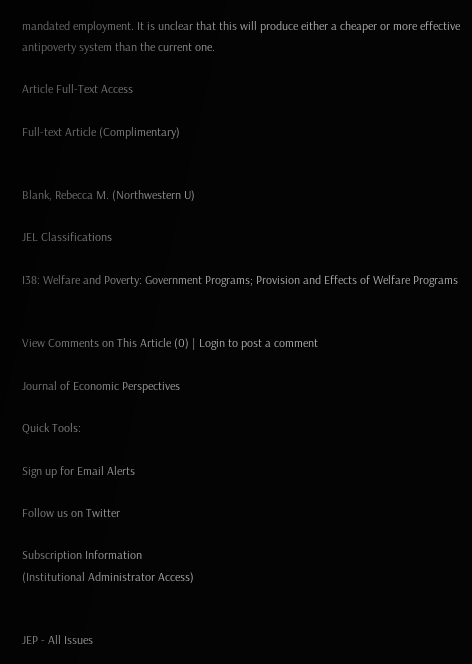mandated employment. It is unclear that this will produce either a cheaper or more effective antipoverty system than the current one.

Article Full-Text Access

Full-text Article (Complimentary)


Blank, Rebecca M. (Northwestern U)

JEL Classifications

I38: Welfare and Poverty: Government Programs; Provision and Effects of Welfare Programs


View Comments on This Article (0) | Login to post a comment

Journal of Economic Perspectives

Quick Tools:

Sign up for Email Alerts

Follow us on Twitter

Subscription Information
(Institutional Administrator Access)


JEP - All Issues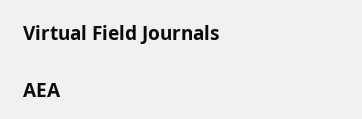Virtual Field Journals

AEA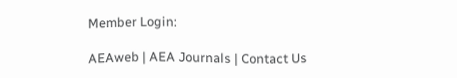Member Login:

AEAweb | AEA Journals | Contact Us